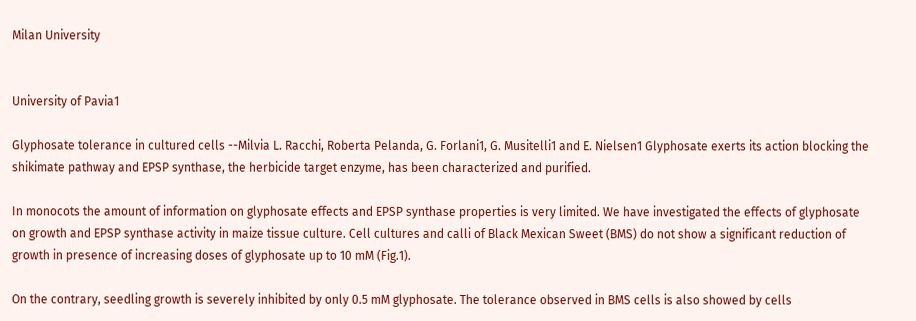Milan University


University of Pavia1

Glyphosate tolerance in cultured cells --Milvia L. Racchi, Roberta Pelanda, G. Forlani1, G. Musitelli1 and E. Nielsen1 Glyphosate exerts its action blocking the shikimate pathway and EPSP synthase, the herbicide target enzyme, has been characterized and purified.

In monocots the amount of information on glyphosate effects and EPSP synthase properties is very limited. We have investigated the effects of glyphosate on growth and EPSP synthase activity in maize tissue culture. Cell cultures and calli of Black Mexican Sweet (BMS) do not show a significant reduction of growth in presence of increasing doses of glyphosate up to 10 mM (Fig.1).

On the contrary, seedling growth is severely inhibited by only 0.5 mM glyphosate. The tolerance observed in BMS cells is also showed by cells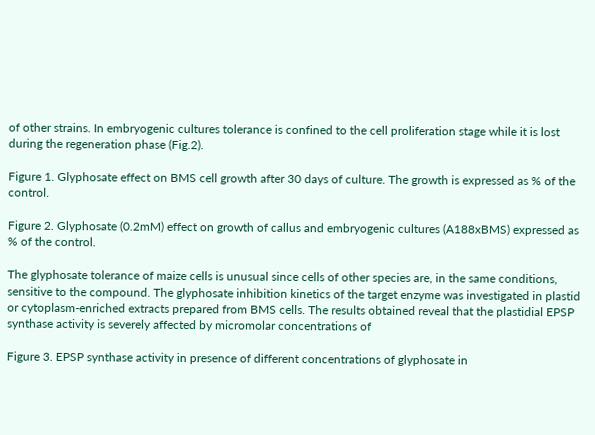of other strains. In embryogenic cultures tolerance is confined to the cell proliferation stage while it is lost during the regeneration phase (Fig.2).

Figure 1. Glyphosate effect on BMS cell growth after 30 days of culture. The growth is expressed as % of the control.

Figure 2. Glyphosate (0.2mM) effect on growth of callus and embryogenic cultures (A188xBMS) expressed as % of the control.

The glyphosate tolerance of maize cells is unusual since cells of other species are, in the same conditions, sensitive to the compound. The glyphosate inhibition kinetics of the target enzyme was investigated in plastid or cytoplasm-enriched extracts prepared from BMS cells. The results obtained reveal that the plastidial EPSP synthase activity is severely affected by micromolar concentrations of

Figure 3. EPSP synthase activity in presence of different concentrations of glyphosate in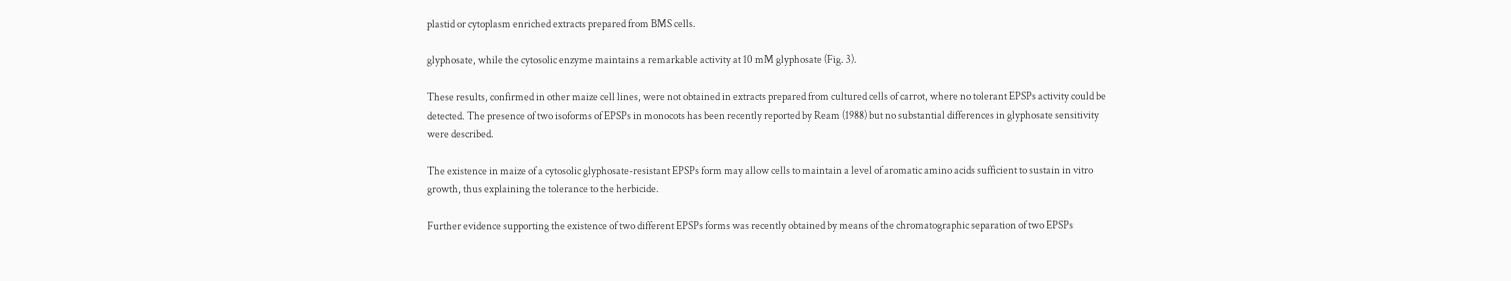plastid or cytoplasm enriched extracts prepared from BMS cells.

glyphosate, while the cytosolic enzyme maintains a remarkable activity at 10 mM glyphosate (Fig. 3).

These results, confirmed in other maize cell lines, were not obtained in extracts prepared from cultured cells of carrot, where no tolerant EPSPs activity could be detected. The presence of two isoforms of EPSPs in monocots has been recently reported by Ream (1988) but no substantial differences in glyphosate sensitivity were described.

The existence in maize of a cytosolic glyphosate-resistant EPSPs form may allow cells to maintain a level of aromatic amino acids sufficient to sustain in vitro growth, thus explaining the tolerance to the herbicide.

Further evidence supporting the existence of two different EPSPs forms was recently obtained by means of the chromatographic separation of two EPSPs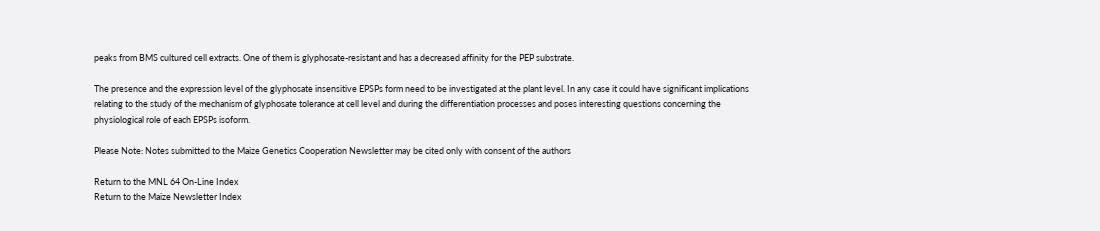peaks from BMS cultured cell extracts. One of them is glyphosate-resistant and has a decreased affinity for the PEP substrate.

The presence and the expression level of the glyphosate insensitive EPSPs form need to be investigated at the plant level. In any case it could have significant implications relating to the study of the mechanism of glyphosate tolerance at cell level and during the differentiation processes and poses interesting questions concerning the physiological role of each EPSPs isoform.

Please Note: Notes submitted to the Maize Genetics Cooperation Newsletter may be cited only with consent of the authors

Return to the MNL 64 On-Line Index
Return to the Maize Newsletter Index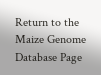Return to the Maize Genome Database Page